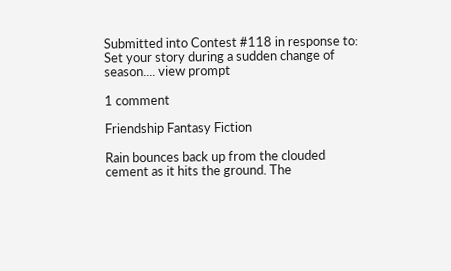Submitted into Contest #118 in response to: Set your story during a sudden change of season.... view prompt

1 comment

Friendship Fantasy Fiction

Rain bounces back up from the clouded cement as it hits the ground. The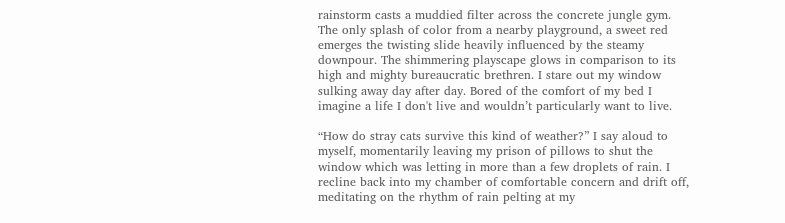rainstorm casts a muddied filter across the concrete jungle gym. The only splash of color from a nearby playground, a sweet red emerges the twisting slide heavily influenced by the steamy downpour. The shimmering playscape glows in comparison to its high and mighty bureaucratic brethren. I stare out my window sulking away day after day. Bored of the comfort of my bed I imagine a life I don't live and wouldn’t particularly want to live.

“How do stray cats survive this kind of weather?” I say aloud to myself, momentarily leaving my prison of pillows to shut the window which was letting in more than a few droplets of rain. I recline back into my chamber of comfortable concern and drift off, meditating on the rhythm of rain pelting at my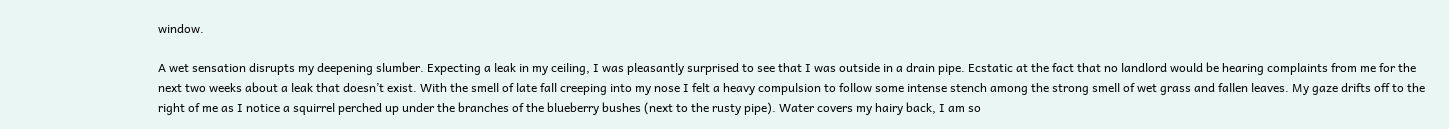window.

A wet sensation disrupts my deepening slumber. Expecting a leak in my ceiling, I was pleasantly surprised to see that I was outside in a drain pipe. Ecstatic at the fact that no landlord would be hearing complaints from me for the next two weeks about a leak that doesn’t exist. With the smell of late fall creeping into my nose I felt a heavy compulsion to follow some intense stench among the strong smell of wet grass and fallen leaves. My gaze drifts off to the right of me as I notice a squirrel perched up under the branches of the blueberry bushes (next to the rusty pipe). Water covers my hairy back, I am so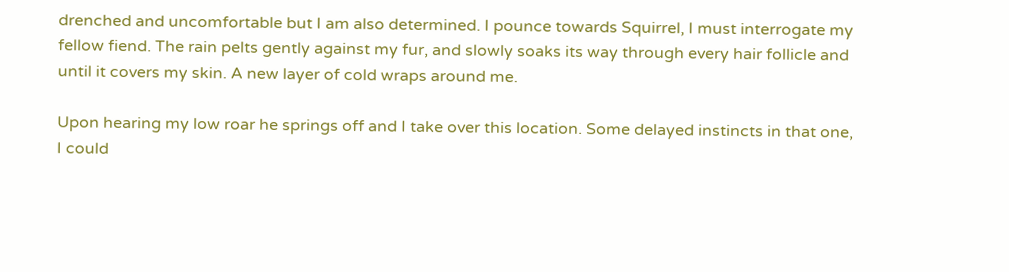drenched and uncomfortable but I am also determined. I pounce towards Squirrel, I must interrogate my fellow fiend. The rain pelts gently against my fur, and slowly soaks its way through every hair follicle and until it covers my skin. A new layer of cold wraps around me.

Upon hearing my low roar he springs off and I take over this location. Some delayed instincts in that one, I could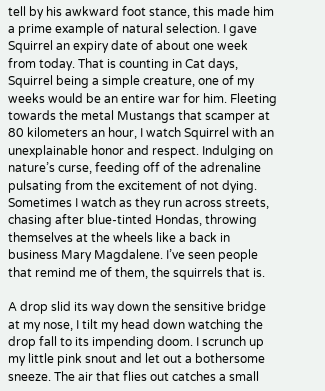tell by his awkward foot stance, this made him a prime example of natural selection. I gave Squirrel an expiry date of about one week from today. That is counting in Cat days, Squirrel being a simple creature, one of my weeks would be an entire war for him. Fleeting towards the metal Mustangs that scamper at 80 kilometers an hour, I watch Squirrel with an unexplainable honor and respect. Indulging on nature’s curse, feeding off of the adrenaline pulsating from the excitement of not dying. Sometimes I watch as they run across streets, chasing after blue-tinted Hondas, throwing themselves at the wheels like a back in business Mary Magdalene. I’ve seen people that remind me of them, the squirrels that is.

A drop slid its way down the sensitive bridge at my nose, I tilt my head down watching the drop fall to its impending doom. I scrunch up my little pink snout and let out a bothersome sneeze. The air that flies out catches a small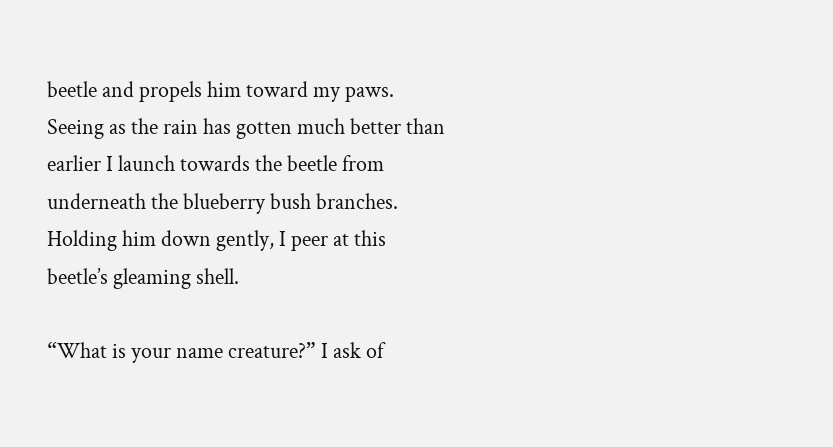beetle and propels him toward my paws. Seeing as the rain has gotten much better than earlier I launch towards the beetle from underneath the blueberry bush branches. Holding him down gently, I peer at this beetle’s gleaming shell.

“What is your name creature?” I ask of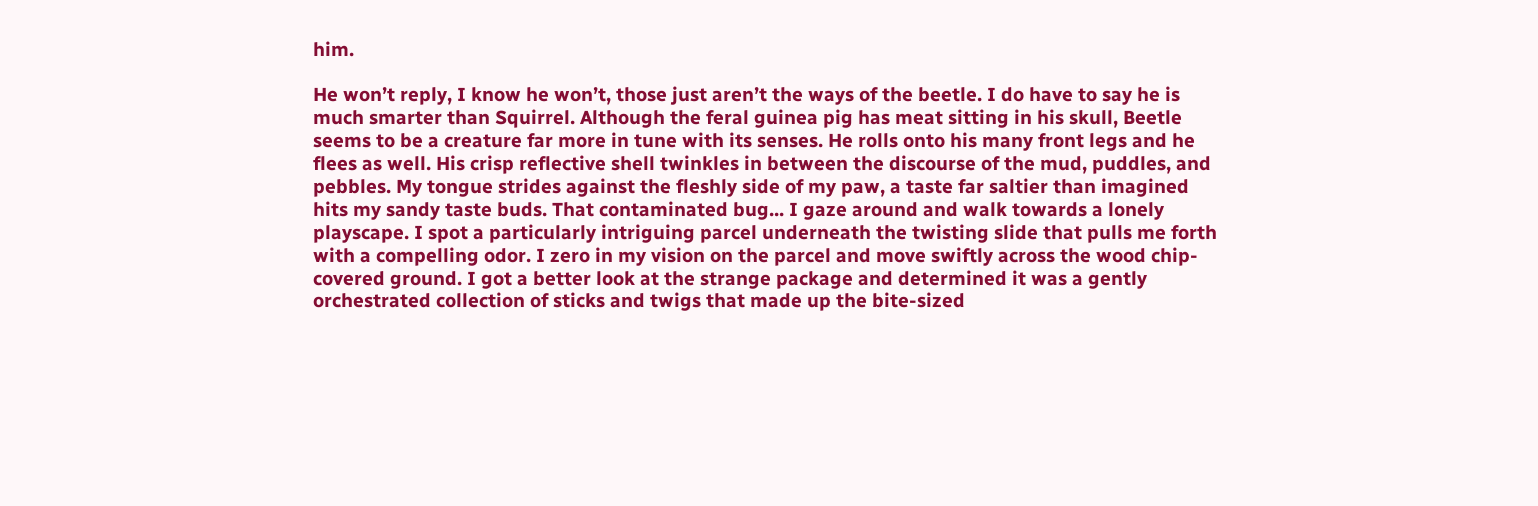him.

He won’t reply, I know he won’t, those just aren’t the ways of the beetle. I do have to say he is much smarter than Squirrel. Although the feral guinea pig has meat sitting in his skull, Beetle seems to be a creature far more in tune with its senses. He rolls onto his many front legs and he flees as well. His crisp reflective shell twinkles in between the discourse of the mud, puddles, and pebbles. My tongue strides against the fleshly side of my paw, a taste far saltier than imagined hits my sandy taste buds. That contaminated bug... I gaze around and walk towards a lonely playscape. I spot a particularly intriguing parcel underneath the twisting slide that pulls me forth with a compelling odor. I zero in my vision on the parcel and move swiftly across the wood chip-covered ground. I got a better look at the strange package and determined it was a gently orchestrated collection of sticks and twigs that made up the bite-sized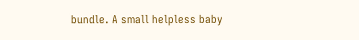bundle. A small helpless baby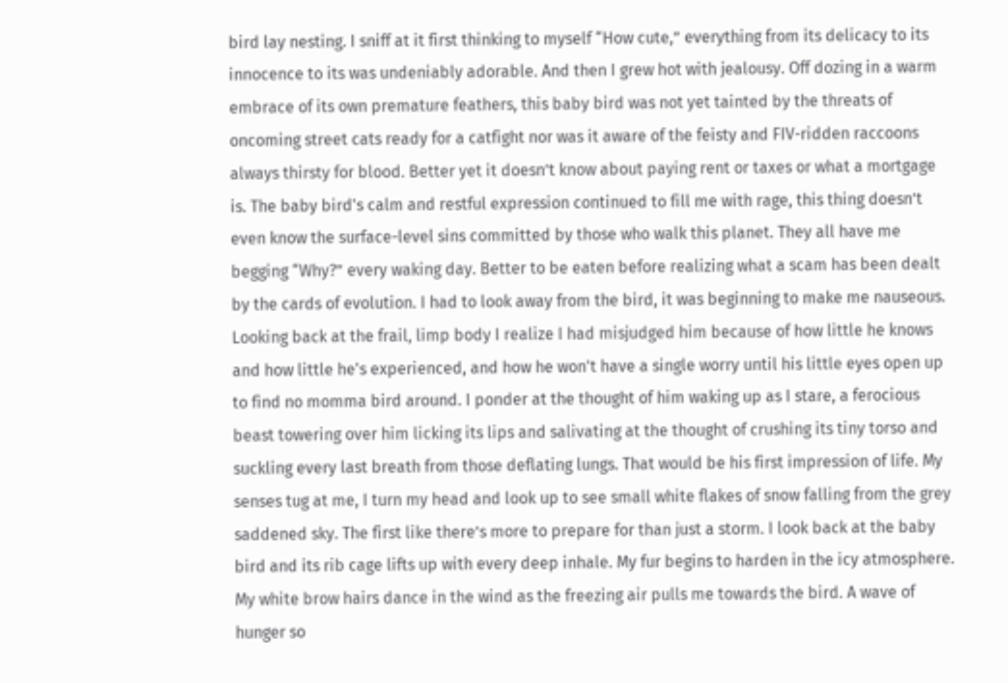bird lay nesting. I sniff at it first thinking to myself “How cute,” everything from its delicacy to its innocence to its was undeniably adorable. And then I grew hot with jealousy. Off dozing in a warm embrace of its own premature feathers, this baby bird was not yet tainted by the threats of oncoming street cats ready for a catfight nor was it aware of the feisty and FIV-ridden raccoons always thirsty for blood. Better yet it doesn’t know about paying rent or taxes or what a mortgage is. The baby bird's calm and restful expression continued to fill me with rage, this thing doesn’t even know the surface-level sins committed by those who walk this planet. They all have me begging “Why?” every waking day. Better to be eaten before realizing what a scam has been dealt by the cards of evolution. I had to look away from the bird, it was beginning to make me nauseous. Looking back at the frail, limp body I realize I had misjudged him because of how little he knows and how little he's experienced, and how he won't have a single worry until his little eyes open up to find no momma bird around. I ponder at the thought of him waking up as I stare, a ferocious beast towering over him licking its lips and salivating at the thought of crushing its tiny torso and suckling every last breath from those deflating lungs. That would be his first impression of life. My senses tug at me, I turn my head and look up to see small white flakes of snow falling from the grey saddened sky. The first like there’s more to prepare for than just a storm. I look back at the baby bird and its rib cage lifts up with every deep inhale. My fur begins to harden in the icy atmosphere. My white brow hairs dance in the wind as the freezing air pulls me towards the bird. A wave of hunger so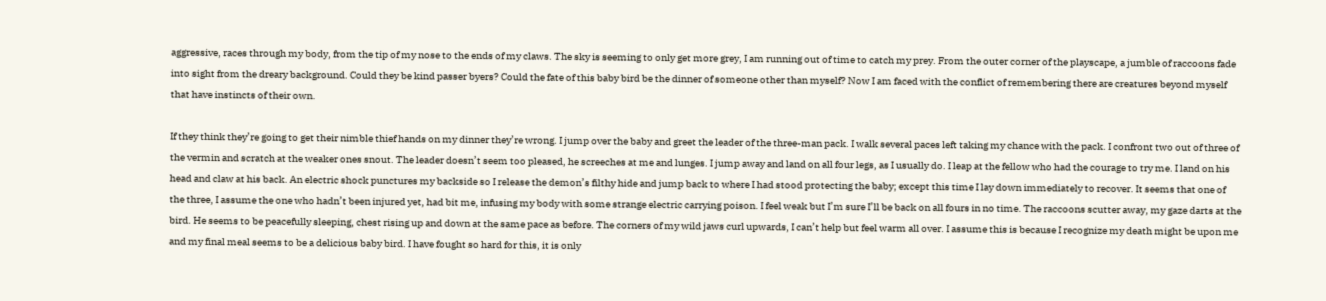aggressive, races through my body, from the tip of my nose to the ends of my claws. The sky is seeming to only get more grey, I am running out of time to catch my prey. From the outer corner of the playscape, a jumble of raccoons fade into sight from the dreary background. Could they be kind passer byers? Could the fate of this baby bird be the dinner of someone other than myself? Now I am faced with the conflict of remembering there are creatures beyond myself that have instincts of their own.

If they think they’re going to get their nimble thief hands on my dinner they’re wrong. I jump over the baby and greet the leader of the three-man pack. I walk several paces left taking my chance with the pack. I confront two out of three of the vermin and scratch at the weaker ones snout. The leader doesn’t seem too pleased, he screeches at me and lunges. I jump away and land on all four legs, as I usually do. I leap at the fellow who had the courage to try me. I land on his head and claw at his back. An electric shock punctures my backside so I release the demon’s filthy hide and jump back to where I had stood protecting the baby; except this time I lay down immediately to recover. It seems that one of the three, I assume the one who hadn’t been injured yet, had bit me, infusing my body with some strange electric carrying poison. I feel weak but I’m sure I’ll be back on all fours in no time. The raccoons scutter away, my gaze darts at the bird. He seems to be peacefully sleeping, chest rising up and down at the same pace as before. The corners of my wild jaws curl upwards, I can’t help but feel warm all over. I assume this is because I recognize my death might be upon me and my final meal seems to be a delicious baby bird. I have fought so hard for this, it is only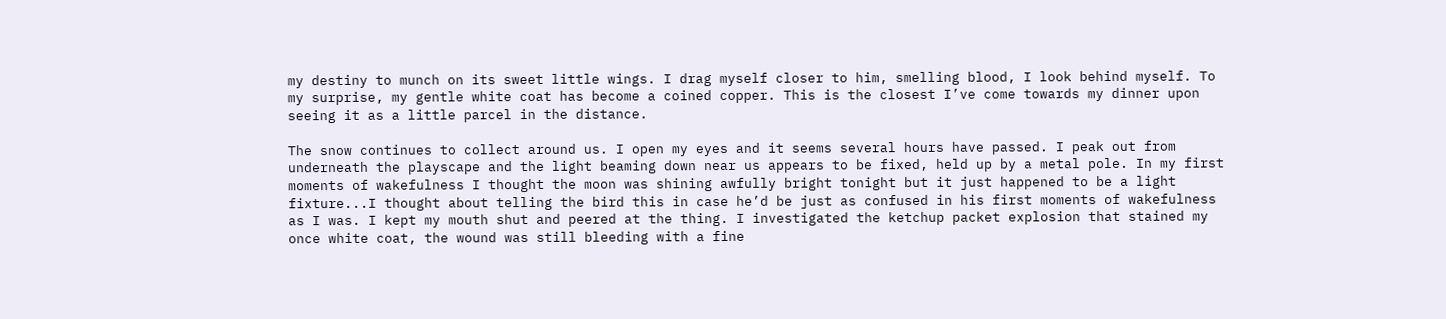my destiny to munch on its sweet little wings. I drag myself closer to him, smelling blood, I look behind myself. To my surprise, my gentle white coat has become a coined copper. This is the closest I’ve come towards my dinner upon seeing it as a little parcel in the distance.

The snow continues to collect around us. I open my eyes and it seems several hours have passed. I peak out from underneath the playscape and the light beaming down near us appears to be fixed, held up by a metal pole. In my first moments of wakefulness I thought the moon was shining awfully bright tonight but it just happened to be a light fixture...I thought about telling the bird this in case he’d be just as confused in his first moments of wakefulness as I was. I kept my mouth shut and peered at the thing. I investigated the ketchup packet explosion that stained my once white coat, the wound was still bleeding with a fine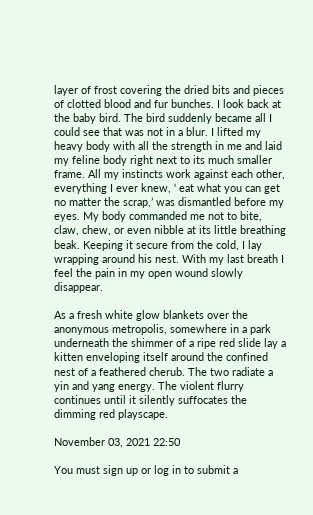layer of frost covering the dried bits and pieces of clotted blood and fur bunches. I look back at the baby bird. The bird suddenly became all I could see that was not in a blur. I lifted my heavy body with all the strength in me and laid my feline body right next to its much smaller frame. All my instincts work against each other, everything I ever knew, ‘ eat what you can get no matter the scrap,’ was dismantled before my eyes. My body commanded me not to bite, claw, chew, or even nibble at its little breathing beak. Keeping it secure from the cold, I lay wrapping around his nest. With my last breath I feel the pain in my open wound slowly disappear.

As a fresh white glow blankets over the anonymous metropolis, somewhere in a park underneath the shimmer of a ripe red slide lay a kitten enveloping itself around the confined nest of a feathered cherub. The two radiate a yin and yang energy. The violent flurry continues until it silently suffocates the dimming red playscape.

November 03, 2021 22:50

You must sign up or log in to submit a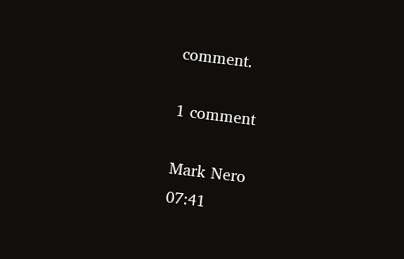comment.

1 comment

Mark Nero
07:41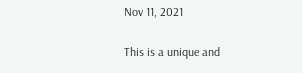Nov 11, 2021

This is a unique and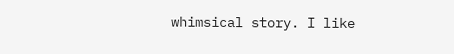whimsical story. I like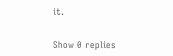it.


Show 0 replies